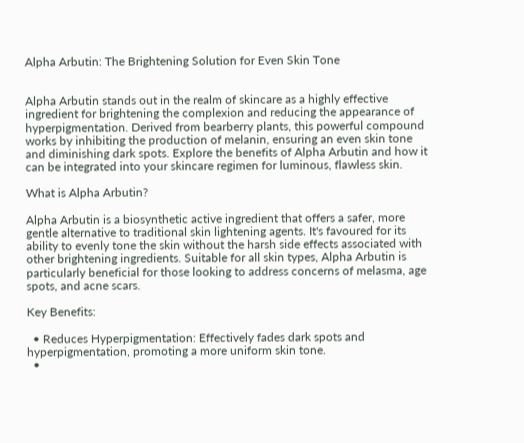Alpha Arbutin: The Brightening Solution for Even Skin Tone


Alpha Arbutin stands out in the realm of skincare as a highly effective ingredient for brightening the complexion and reducing the appearance of hyperpigmentation. Derived from bearberry plants, this powerful compound works by inhibiting the production of melanin, ensuring an even skin tone and diminishing dark spots. Explore the benefits of Alpha Arbutin and how it can be integrated into your skincare regimen for luminous, flawless skin.

What is Alpha Arbutin?

Alpha Arbutin is a biosynthetic active ingredient that offers a safer, more gentle alternative to traditional skin lightening agents. It's favoured for its ability to evenly tone the skin without the harsh side effects associated with other brightening ingredients. Suitable for all skin types, Alpha Arbutin is particularly beneficial for those looking to address concerns of melasma, age spots, and acne scars.

Key Benefits:

  • Reduces Hyperpigmentation: Effectively fades dark spots and hyperpigmentation, promoting a more uniform skin tone.
  •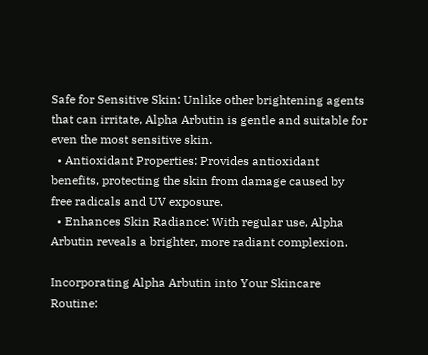Safe for Sensitive Skin: Unlike other brightening agents that can irritate, Alpha Arbutin is gentle and suitable for even the most sensitive skin.
  • Antioxidant Properties: Provides antioxidant benefits, protecting the skin from damage caused by free radicals and UV exposure.
  • Enhances Skin Radiance: With regular use, Alpha Arbutin reveals a brighter, more radiant complexion.

Incorporating Alpha Arbutin into Your Skincare Routine: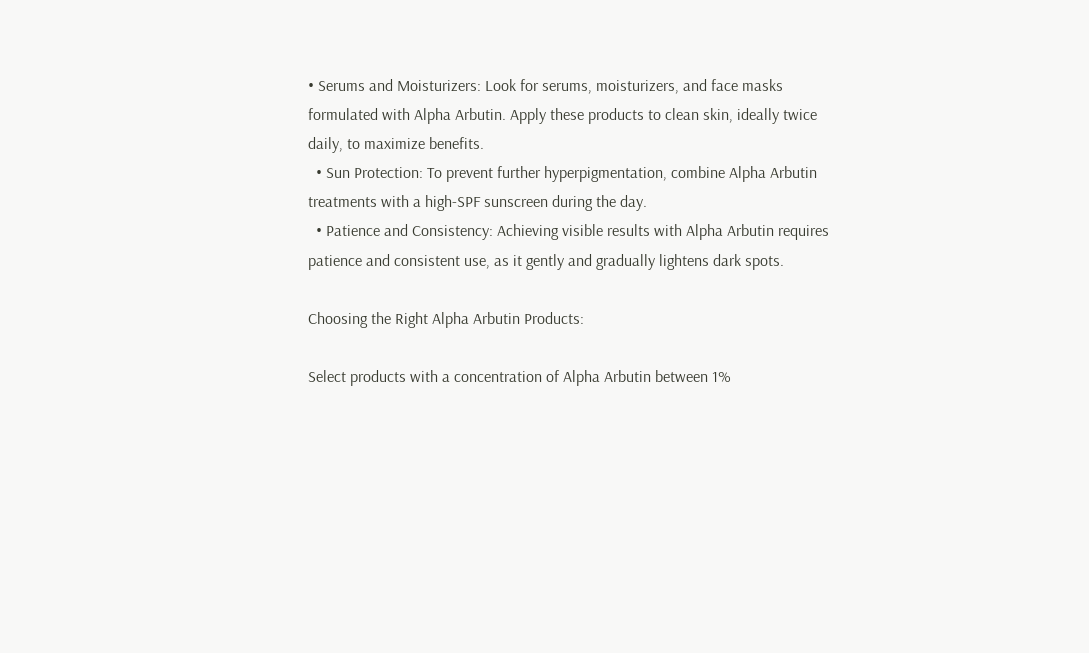• Serums and Moisturizers: Look for serums, moisturizers, and face masks formulated with Alpha Arbutin. Apply these products to clean skin, ideally twice daily, to maximize benefits.
  • Sun Protection: To prevent further hyperpigmentation, combine Alpha Arbutin treatments with a high-SPF sunscreen during the day.
  • Patience and Consistency: Achieving visible results with Alpha Arbutin requires patience and consistent use, as it gently and gradually lightens dark spots.

Choosing the Right Alpha Arbutin Products:

Select products with a concentration of Alpha Arbutin between 1%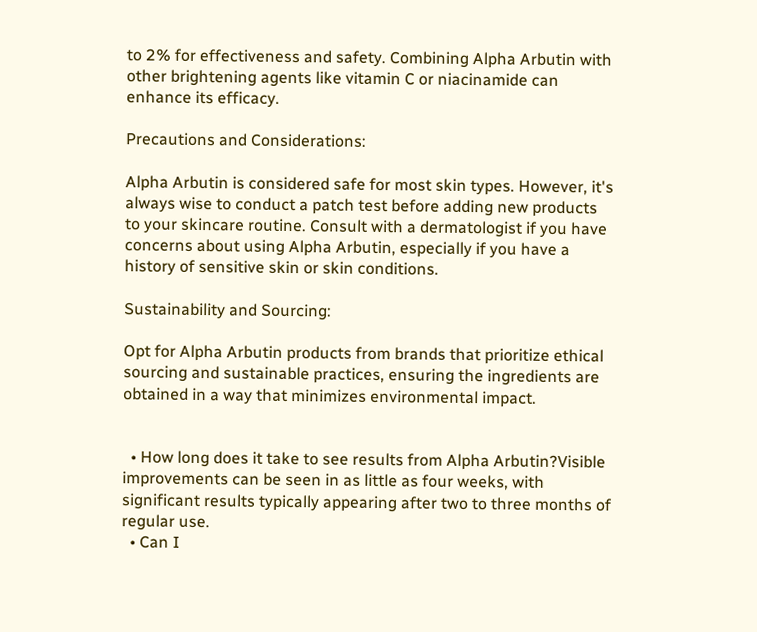to 2% for effectiveness and safety. Combining Alpha Arbutin with other brightening agents like vitamin C or niacinamide can enhance its efficacy.

Precautions and Considerations:

Alpha Arbutin is considered safe for most skin types. However, it's always wise to conduct a patch test before adding new products to your skincare routine. Consult with a dermatologist if you have concerns about using Alpha Arbutin, especially if you have a history of sensitive skin or skin conditions.

Sustainability and Sourcing:

Opt for Alpha Arbutin products from brands that prioritize ethical sourcing and sustainable practices, ensuring the ingredients are obtained in a way that minimizes environmental impact.


  • How long does it take to see results from Alpha Arbutin?Visible improvements can be seen in as little as four weeks, with significant results typically appearing after two to three months of regular use.
  • Can I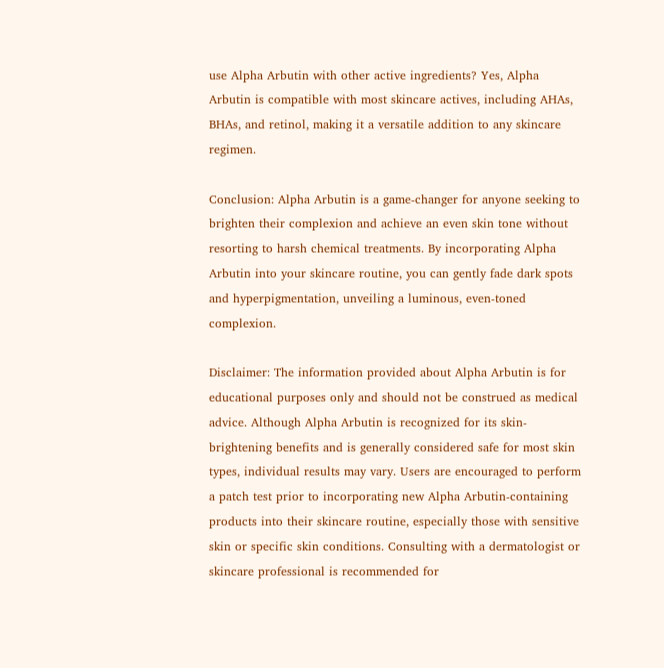use Alpha Arbutin with other active ingredients? Yes, Alpha Arbutin is compatible with most skincare actives, including AHAs, BHAs, and retinol, making it a versatile addition to any skincare regimen.

Conclusion: Alpha Arbutin is a game-changer for anyone seeking to brighten their complexion and achieve an even skin tone without resorting to harsh chemical treatments. By incorporating Alpha Arbutin into your skincare routine, you can gently fade dark spots and hyperpigmentation, unveiling a luminous, even-toned complexion.

Disclaimer: The information provided about Alpha Arbutin is for educational purposes only and should not be construed as medical advice. Although Alpha Arbutin is recognized for its skin-brightening benefits and is generally considered safe for most skin types, individual results may vary. Users are encouraged to perform a patch test prior to incorporating new Alpha Arbutin-containing products into their skincare routine, especially those with sensitive skin or specific skin conditions. Consulting with a dermatologist or skincare professional is recommended for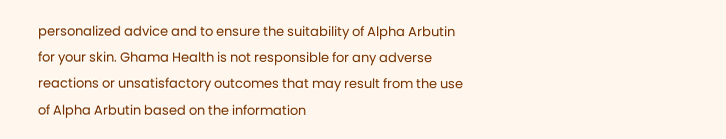personalized advice and to ensure the suitability of Alpha Arbutin for your skin. Ghama Health is not responsible for any adverse reactions or unsatisfactory outcomes that may result from the use of Alpha Arbutin based on the information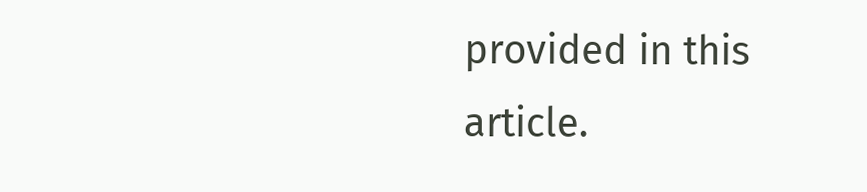provided in this article.